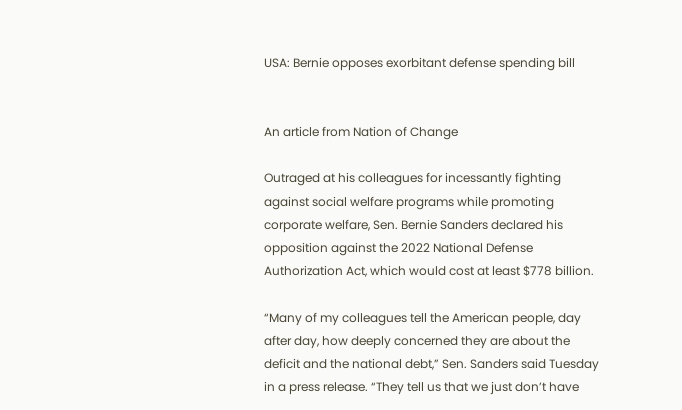USA: Bernie opposes exorbitant defense spending bill


An article from Nation of Change

Outraged at his colleagues for incessantly fighting against social welfare programs while promoting corporate welfare, Sen. Bernie Sanders declared his opposition against the 2022 National Defense Authorization Act, which would cost at least $778 billion.

“Many of my colleagues tell the American people, day after day, how deeply concerned they are about the deficit and the national debt,” Sen. Sanders said Tuesday in a press release. “They tell us that we just don’t have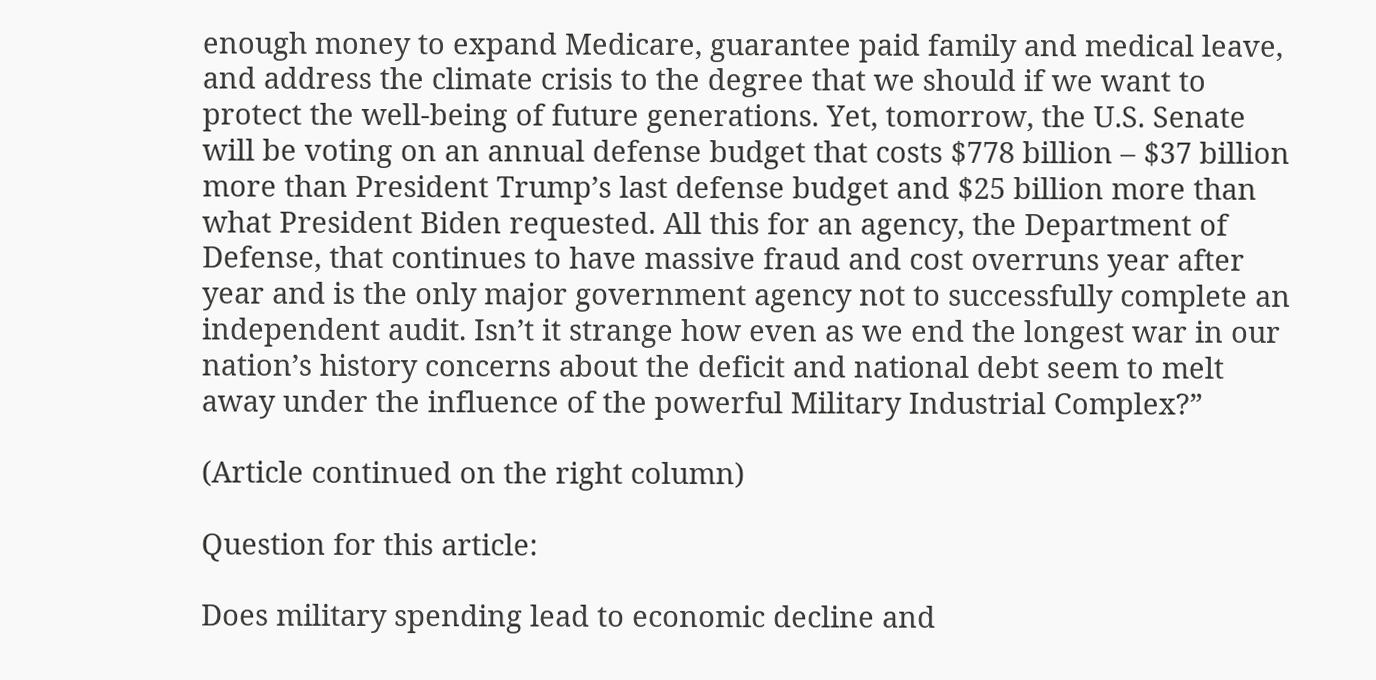enough money to expand Medicare, guarantee paid family and medical leave, and address the climate crisis to the degree that we should if we want to protect the well-being of future generations. Yet, tomorrow, the U.S. Senate will be voting on an annual defense budget that costs $778 billion – $37 billion more than President Trump’s last defense budget and $25 billion more than what President Biden requested. All this for an agency, the Department of Defense, that continues to have massive fraud and cost overruns year after year and is the only major government agency not to successfully complete an independent audit. Isn’t it strange how even as we end the longest war in our nation’s history concerns about the deficit and national debt seem to melt away under the influence of the powerful Military Industrial Complex?”

(Article continued on the right column)

Question for this article:

Does military spending lead to economic decline and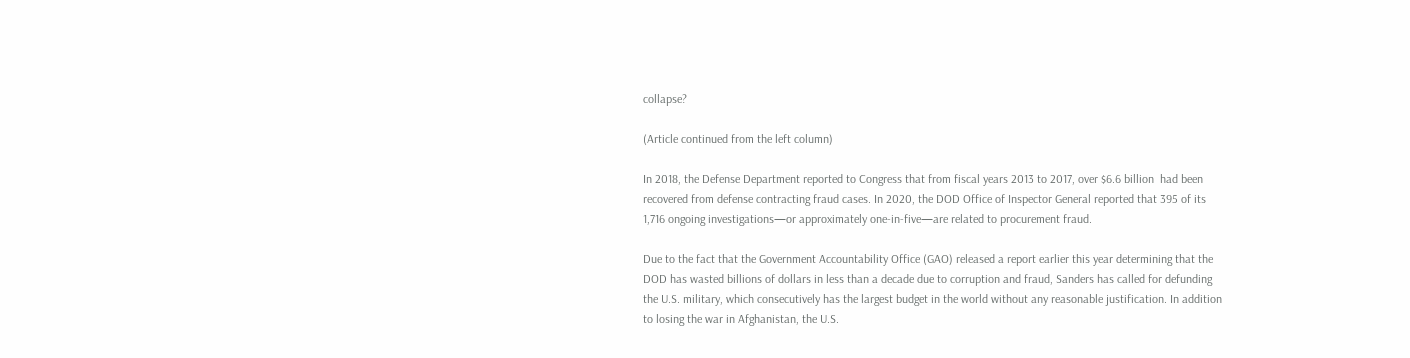collapse?

(Article continued from the left column)

In 2018, the Defense Department reported to Congress that from fiscal years 2013 to 2017, over $6.6 billion  had been recovered from defense contracting fraud cases. In 2020, the DOD Office of Inspector General reported that 395 of its 1,716 ongoing investigations—or approximately one-in-five—are related to procurement fraud.

Due to the fact that the Government Accountability Office (GAO) released a report earlier this year determining that the DOD has wasted billions of dollars in less than a decade due to corruption and fraud, Sanders has called for defunding the U.S. military, which consecutively has the largest budget in the world without any reasonable justification. In addition to losing the war in Afghanistan, the U.S.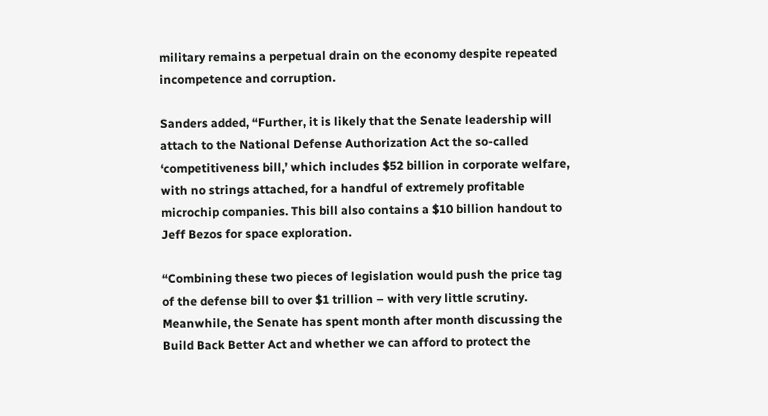military remains a perpetual drain on the economy despite repeated incompetence and corruption.

Sanders added, “Further, it is likely that the Senate leadership will attach to the National Defense Authorization Act the so-called ‘competitiveness bill,’ which includes $52 billion in corporate welfare, with no strings attached, for a handful of extremely profitable microchip companies. This bill also contains a $10 billion handout to Jeff Bezos for space exploration.

“Combining these two pieces of legislation would push the price tag of the defense bill to over $1 trillion – with very little scrutiny. Meanwhile, the Senate has spent month after month discussing the Build Back Better Act and whether we can afford to protect the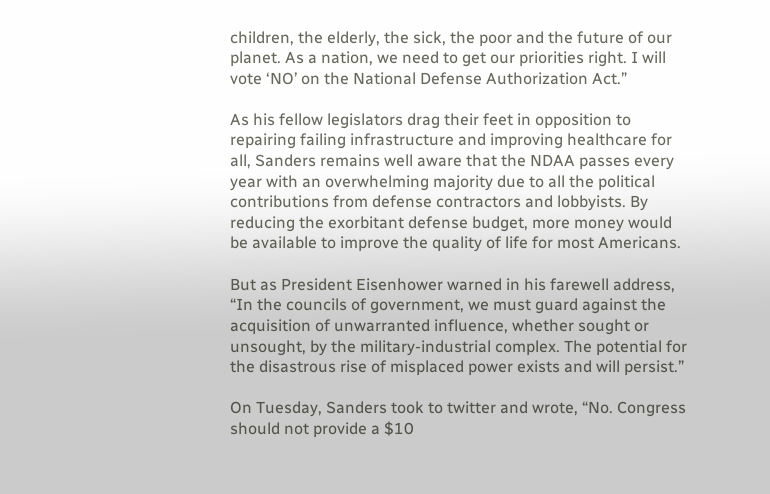children, the elderly, the sick, the poor and the future of our planet. As a nation, we need to get our priorities right. I will vote ‘NO’ on the National Defense Authorization Act.”

As his fellow legislators drag their feet in opposition to repairing failing infrastructure and improving healthcare for all, Sanders remains well aware that the NDAA passes every year with an overwhelming majority due to all the political contributions from defense contractors and lobbyists. By reducing the exorbitant defense budget, more money would be available to improve the quality of life for most Americans.

But as President Eisenhower warned in his farewell address, “In the councils of government, we must guard against the acquisition of unwarranted influence, whether sought or unsought, by the military-industrial complex. The potential for the disastrous rise of misplaced power exists and will persist.”

On Tuesday, Sanders took to twitter and wrote, “No. Congress should not provide a $10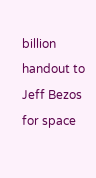billion handout to Jeff Bezos for space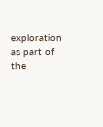exploration as part of the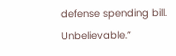defense spending bill. Unbelievable.”